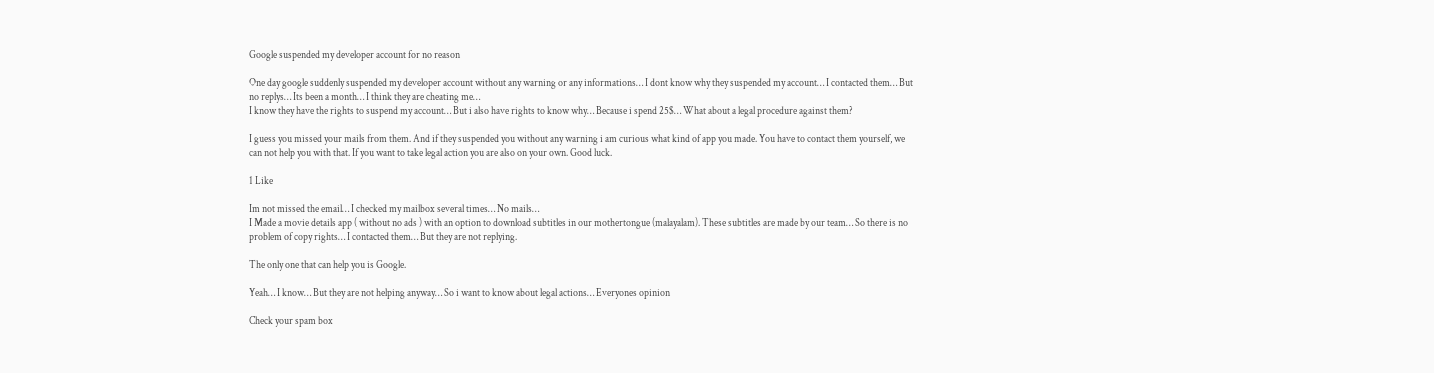Google suspended my developer account for no reason

One day google suddenly suspended my developer account without any warning or any informations… I dont know why they suspended my account… I contacted them… But no replys… Its been a month… I think they are cheating me…
I know they have the rights to suspend my account… But i also have rights to know why… Because i spend 25$… What about a legal procedure against them?

I guess you missed your mails from them. And if they suspended you without any warning i am curious what kind of app you made. You have to contact them yourself, we can not help you with that. If you want to take legal action you are also on your own. Good luck.

1 Like

Im not missed the email… I checked my mailbox several times… No mails…
I Made a movie details app ( without no ads ) with an option to download subtitles in our mothertongue (malayalam). These subtitles are made by our team… So there is no problem of copy rights… I contacted them… But they are not replying.

The only one that can help you is Google.

Yeah… I know… But they are not helping anyway… So i want to know about legal actions… Everyones opinion

Check your spam box